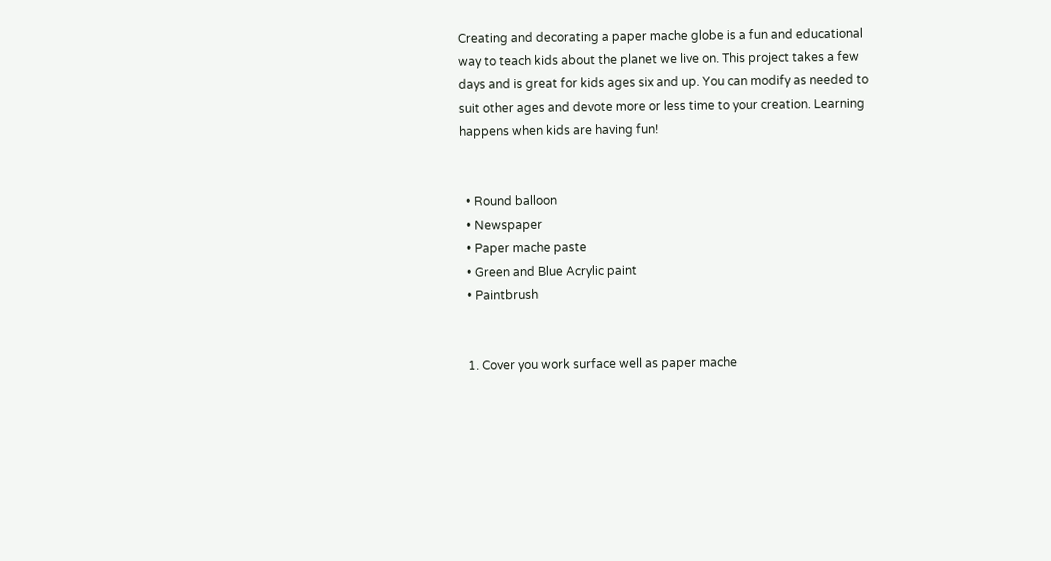Creating and decorating a paper mache globe is a fun and educational way to teach kids about the planet we live on. This project takes a few days and is great for kids ages six and up. You can modify as needed to suit other ages and devote more or less time to your creation. Learning happens when kids are having fun!


  • Round balloon
  • Newspaper
  • Paper mache paste
  • Green and Blue Acrylic paint
  • Paintbrush


  1. Cover you work surface well as paper mache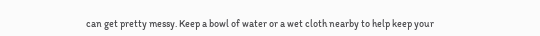can get pretty messy. Keep a bowl of water or a wet cloth nearby to help keep your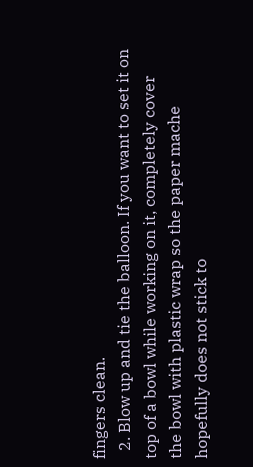fingers clean.
  2. Blow up and tie the balloon. If you want to set it on top of a bowl while working on it, completely cover the bowl with plastic wrap so the paper mache hopefully does not stick to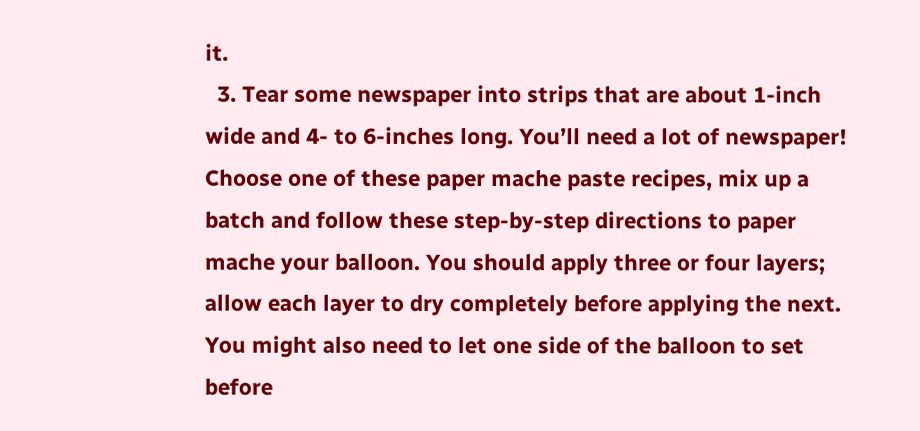it.
  3. Tear some newspaper into strips that are about 1-inch wide and 4- to 6-inches long. You’ll need a lot of newspaper! Choose one of these paper mache paste recipes, mix up a batch and follow these step-by-step directions to paper mache your balloon. You should apply three or four layers; allow each layer to dry completely before applying the next. You might also need to let one side of the balloon to set before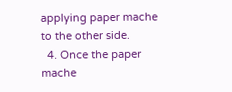applying paper mache to the other side.
  4. Once the paper mache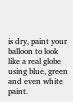is dry, paint your balloon to look like a real globe using blue, green and even white paint.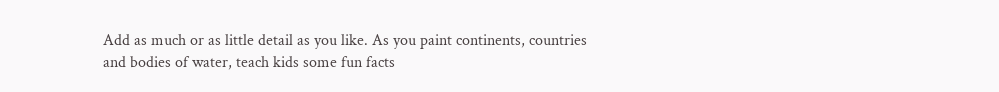Add as much or as little detail as you like. As you paint continents, countries and bodies of water, teach kids some fun facts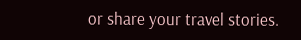or share your travel stories.